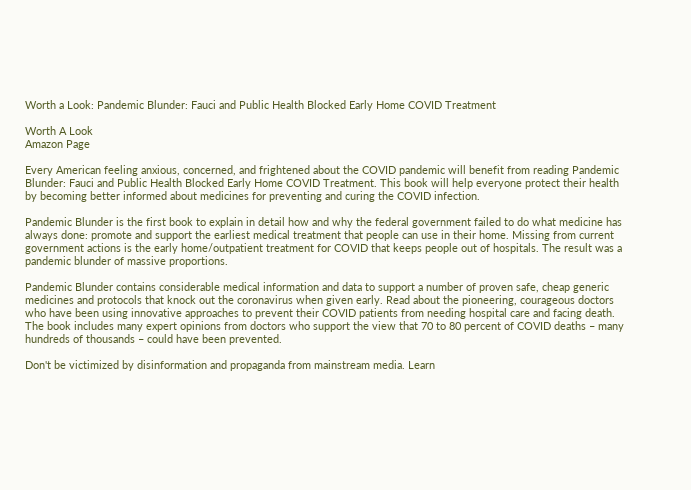Worth a Look: Pandemic Blunder: Fauci and Public Health Blocked Early Home COVID Treatment

Worth A Look
Amazon Page

Every American feeling anxious, concerned, and frightened about the COVID pandemic will benefit from reading Pandemic Blunder: Fauci and Public Health Blocked Early Home COVID Treatment. This book will help everyone protect their health by becoming better informed about medicines for preventing and curing the COVID infection.

Pandemic Blunder is the first book to explain in detail how and why the federal government failed to do what medicine has always done: promote and support the earliest medical treatment that people can use in their home. Missing from current government actions is the early home/outpatient treatment for COVID that keeps people out of hospitals. The result was a pandemic blunder of massive proportions.

Pandemic Blunder contains considerable medical information and data to support a number of proven safe, cheap generic medicines and protocols that knock out the coronavirus when given early. Read about the pioneering, courageous doctors who have been using innovative approaches to prevent their COVID patients from needing hospital care and facing death. The book includes many expert opinions from doctors who support the view that 70 to 80 percent of COVID deaths – many hundreds of thousands – could have been prevented.

Don't be victimized by disinformation and propaganda from mainstream media. Learn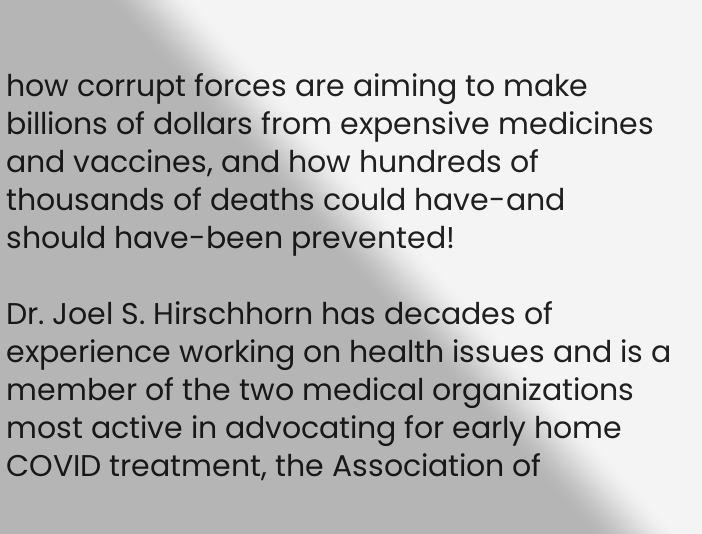how corrupt forces are aiming to make billions of dollars from expensive medicines and vaccines, and how hundreds of thousands of deaths could have-and should have-been prevented!

Dr. Joel S. Hirschhorn has decades of experience working on health issues and is a member of the two medical organizations most active in advocating for early home COVID treatment, the Association of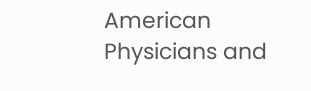American Physicians and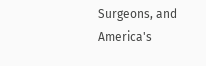Surgeons, and America's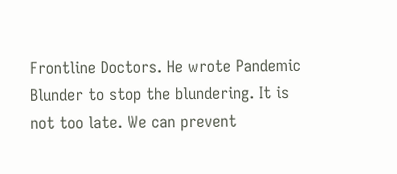Frontline Doctors. He wrote Pandemic Blunder to stop the blundering. It is not too late. We can prevent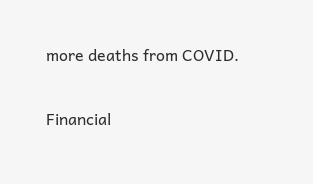more deaths from COVID.

Financial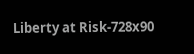Liberty at Risk-728x90